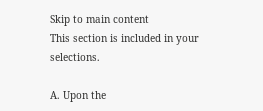Skip to main content
This section is included in your selections.

A. Upon the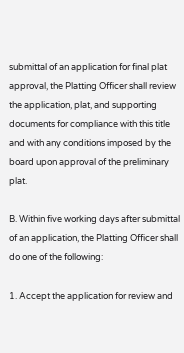submittal of an application for final plat approval, the Platting Officer shall review the application, plat, and supporting documents for compliance with this title and with any conditions imposed by the board upon approval of the preliminary plat.

B. Within five working days after submittal of an application, the Platting Officer shall do one of the following:

1. Accept the application for review and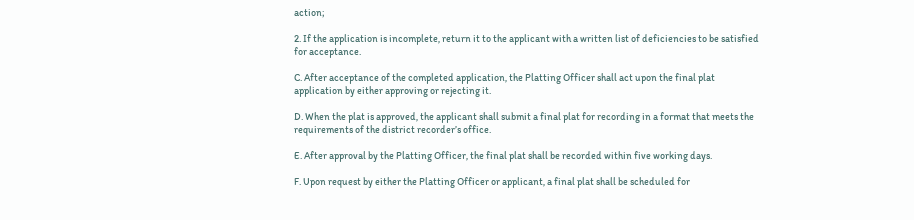action;

2. If the application is incomplete, return it to the applicant with a written list of deficiencies to be satisfied for acceptance.

C. After acceptance of the completed application, the Platting Officer shall act upon the final plat application by either approving or rejecting it.

D. When the plat is approved, the applicant shall submit a final plat for recording in a format that meets the requirements of the district recorder’s office.

E. After approval by the Platting Officer, the final plat shall be recorded within five working days.

F. Upon request by either the Platting Officer or applicant, a final plat shall be scheduled for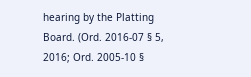hearing by the Platting Board. (Ord. 2016-07 § 5, 2016; Ord. 2005-10 §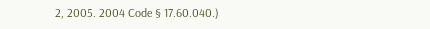2, 2005. 2004 Code § 17.60.040.)